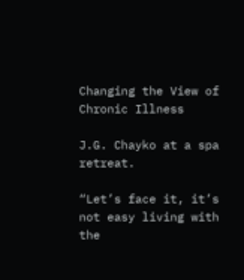Changing the View of Chronic Illness

J.G. Chayko at a spa retreat.

“Let’s face it, it’s not easy living with the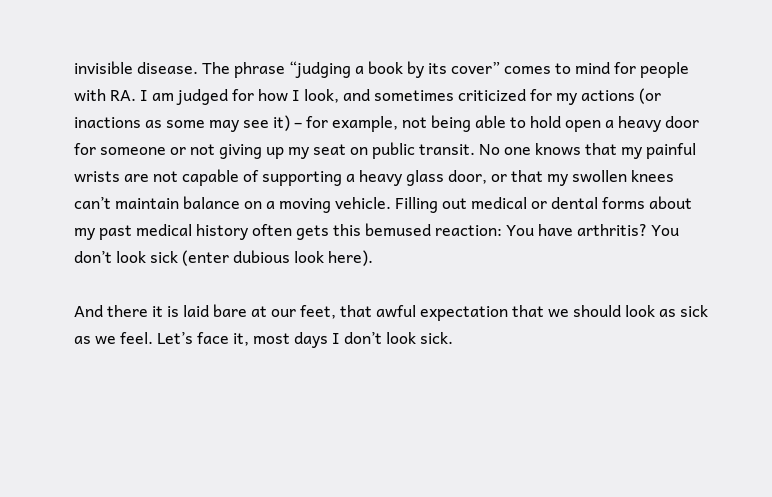invisible disease. The phrase “judging a book by its cover” comes to mind for people with RA. I am judged for how I look, and sometimes criticized for my actions (or inactions as some may see it) – for example, not being able to hold open a heavy door for someone or not giving up my seat on public transit. No one knows that my painful wrists are not capable of supporting a heavy glass door, or that my swollen knees can’t maintain balance on a moving vehicle. Filling out medical or dental forms about my past medical history often gets this bemused reaction: You have arthritis? You don’t look sick (enter dubious look here).

And there it is laid bare at our feet, that awful expectation that we should look as sick as we feel. Let’s face it, most days I don’t look sick.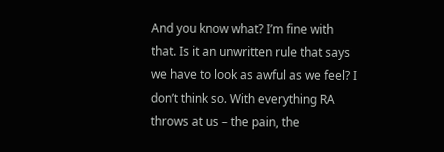And you know what? I’m fine with that. Is it an unwritten rule that says we have to look as awful as we feel? I don’t think so. With everything RA throws at us – the pain, the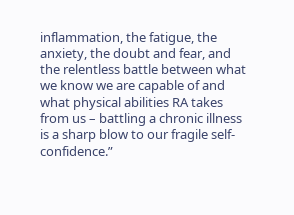inflammation, the fatigue, the anxiety, the doubt and fear, and the relentless battle between what we know we are capable of and what physical abilities RA takes from us – battling a chronic illness is a sharp blow to our fragile self-confidence.”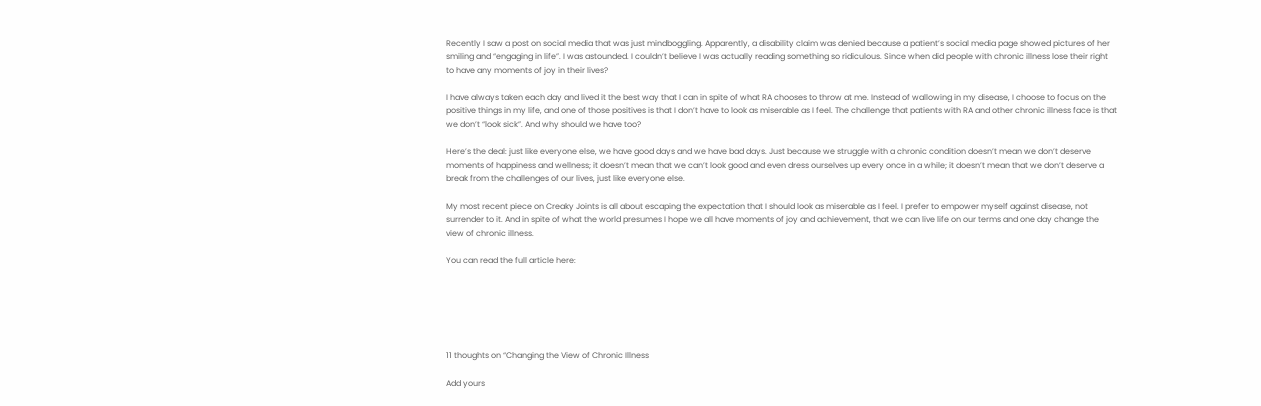Recently I saw a post on social media that was just mindboggling. Apparently, a disability claim was denied because a patient’s social media page showed pictures of her smiling and “engaging in life”. I was astounded. I couldn’t believe I was actually reading something so ridiculous. Since when did people with chronic illness lose their right to have any moments of joy in their lives?

I have always taken each day and lived it the best way that I can in spite of what RA chooses to throw at me. Instead of wallowing in my disease, I choose to focus on the positive things in my life, and one of those positives is that I don’t have to look as miserable as I feel. The challenge that patients with RA and other chronic illness face is that we don’t “look sick”. And why should we have too?

Here’s the deal: just like everyone else, we have good days and we have bad days. Just because we struggle with a chronic condition doesn’t mean we don’t deserve moments of happiness and wellness; it doesn’t mean that we can’t look good and even dress ourselves up every once in a while; it doesn’t mean that we don’t deserve a break from the challenges of our lives, just like everyone else.

My most recent piece on Creaky Joints is all about escaping the expectation that I should look as miserable as I feel. I prefer to empower myself against disease, not surrender to it. And in spite of what the world presumes I hope we all have moments of joy and achievement, that we can live life on our terms and one day change the view of chronic illness.

You can read the full article here:






11 thoughts on “Changing the View of Chronic Illness

Add yours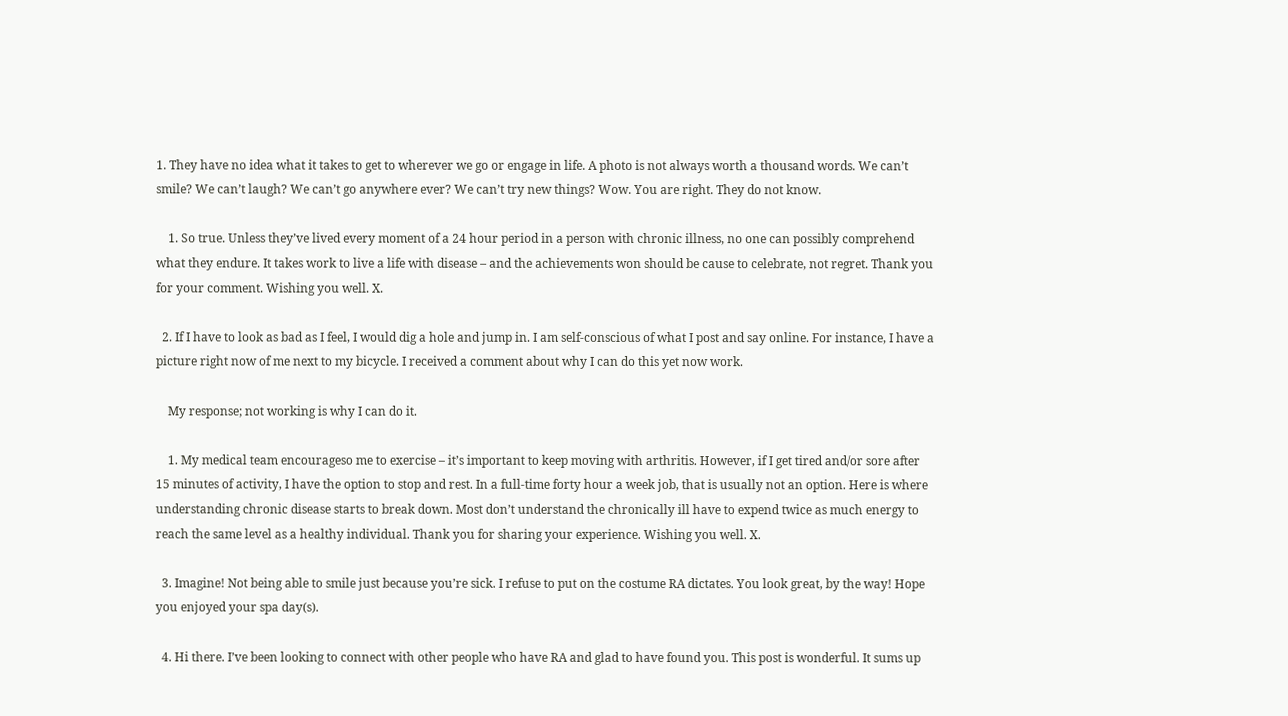1. They have no idea what it takes to get to wherever we go or engage in life. A photo is not always worth a thousand words. We can’t smile? We can’t laugh? We can’t go anywhere ever? We can’t try new things? Wow. You are right. They do not know.

    1. So true. Unless they’ve lived every moment of a 24 hour period in a person with chronic illness, no one can possibly comprehend what they endure. It takes work to live a life with disease – and the achievements won should be cause to celebrate, not regret. Thank you for your comment. Wishing you well. X.

  2. If I have to look as bad as I feel, I would dig a hole and jump in. I am self-conscious of what I post and say online. For instance, I have a picture right now of me next to my bicycle. I received a comment about why I can do this yet now work.

    My response; not working is why I can do it.

    1. My medical team encourageso me to exercise – it’s important to keep moving with arthritis. However, if I get tired and/or sore after 15 minutes of activity, I have the option to stop and rest. In a full-time forty hour a week job, that is usually not an option. Here is where understanding chronic disease starts to break down. Most don’t understand the chronically ill have to expend twice as much energy to reach the same level as a healthy individual. Thank you for sharing your experience. Wishing you well. X.

  3. Imagine! Not being able to smile just because you’re sick. I refuse to put on the costume RA dictates. You look great, by the way! Hope you enjoyed your spa day(s).

  4. Hi there. I’ve been looking to connect with other people who have RA and glad to have found you. This post is wonderful. It sums up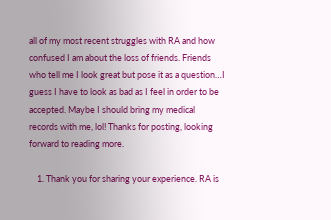all of my most recent struggles with RA and how confused I am about the loss of friends. Friends who tell me I look great but pose it as a question…I guess I have to look as bad as I feel in order to be accepted. Maybe I should bring my medical records with me, lol! Thanks for posting, looking forward to reading more.

    1. Thank you for sharing your experience. RA is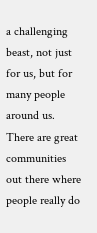a challenging beast, not just for us, but for many people around us. There are great communities out there where people really do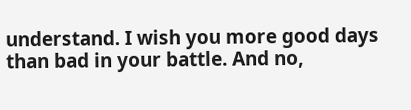understand. I wish you more good days than bad in your battle. And no,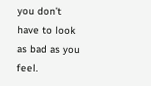you don’t have to look as bad as you feel.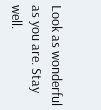Look as wonderful as you are. Stay well.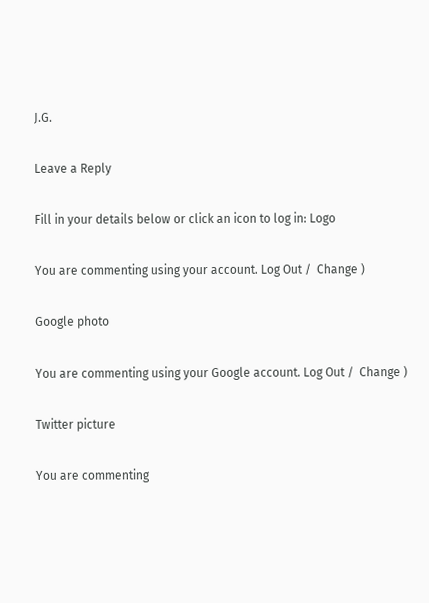J.G.

Leave a Reply

Fill in your details below or click an icon to log in: Logo

You are commenting using your account. Log Out /  Change )

Google photo

You are commenting using your Google account. Log Out /  Change )

Twitter picture

You are commenting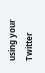using your Twitter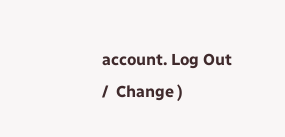account. Log Out /  Change )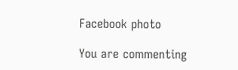Facebook photo

You are commenting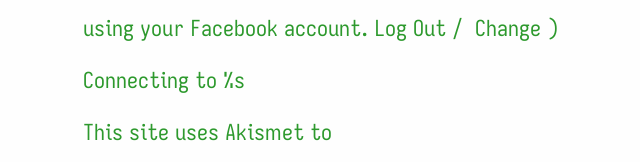using your Facebook account. Log Out /  Change )

Connecting to %s

This site uses Akismet to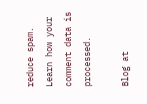reduce spam. Learn how your comment data is processed.

Blog at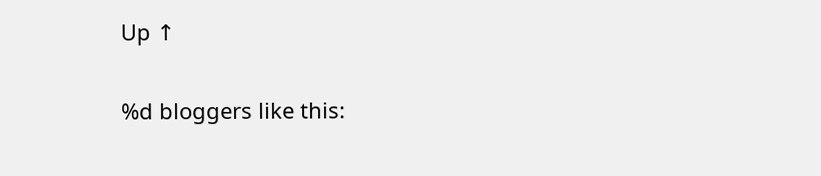Up ↑

%d bloggers like this: